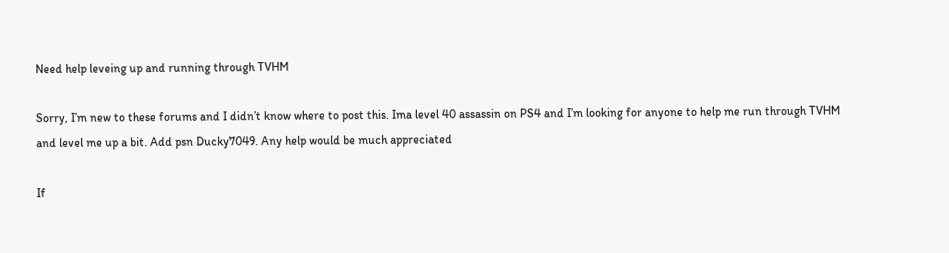Need help leveing up and running through TVHM

Sorry, I’m new to these forums and I didn’t know where to post this. Ima level 40 assassin on PS4 and I’m looking for anyone to help me run through TVHM and level me up a bit. Add psn Ducky7049. Any help would be much appreciated

If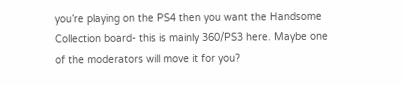you’re playing on the PS4 then you want the Handsome Collection board- this is mainly 360/PS3 here. Maybe one of the moderators will move it for you?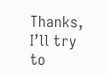Thanks, I’ll try to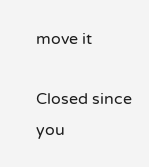move it

Closed since you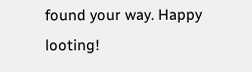found your way. Happy looting!